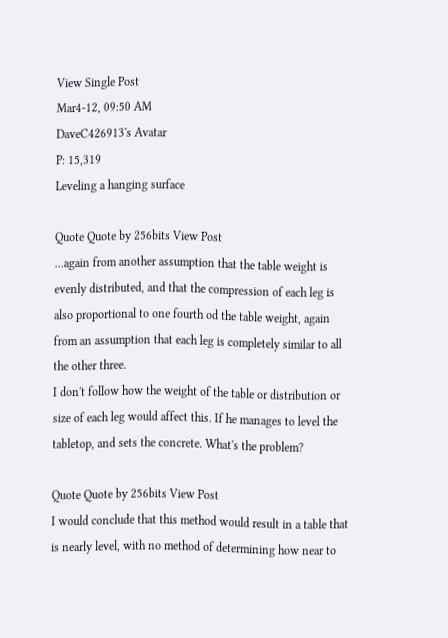View Single Post
Mar4-12, 09:50 AM
DaveC426913's Avatar
P: 15,319
Leveling a hanging surface

Quote Quote by 256bits View Post
...again from another assumption that the table weight is evenly distributed, and that the compression of each leg is also proportional to one fourth od the table weight, again from an assumption that each leg is completely similar to all the other three.
I don't follow how the weight of the table or distribution or size of each leg would affect this. If he manages to level the tabletop, and sets the concrete. What's the problem?

Quote Quote by 256bits View Post
I would conclude that this method would result in a table that is nearly level, with no method of determining how near to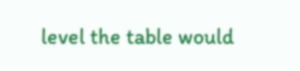level the table would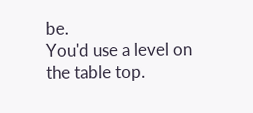be.
You'd use a level on the table top.